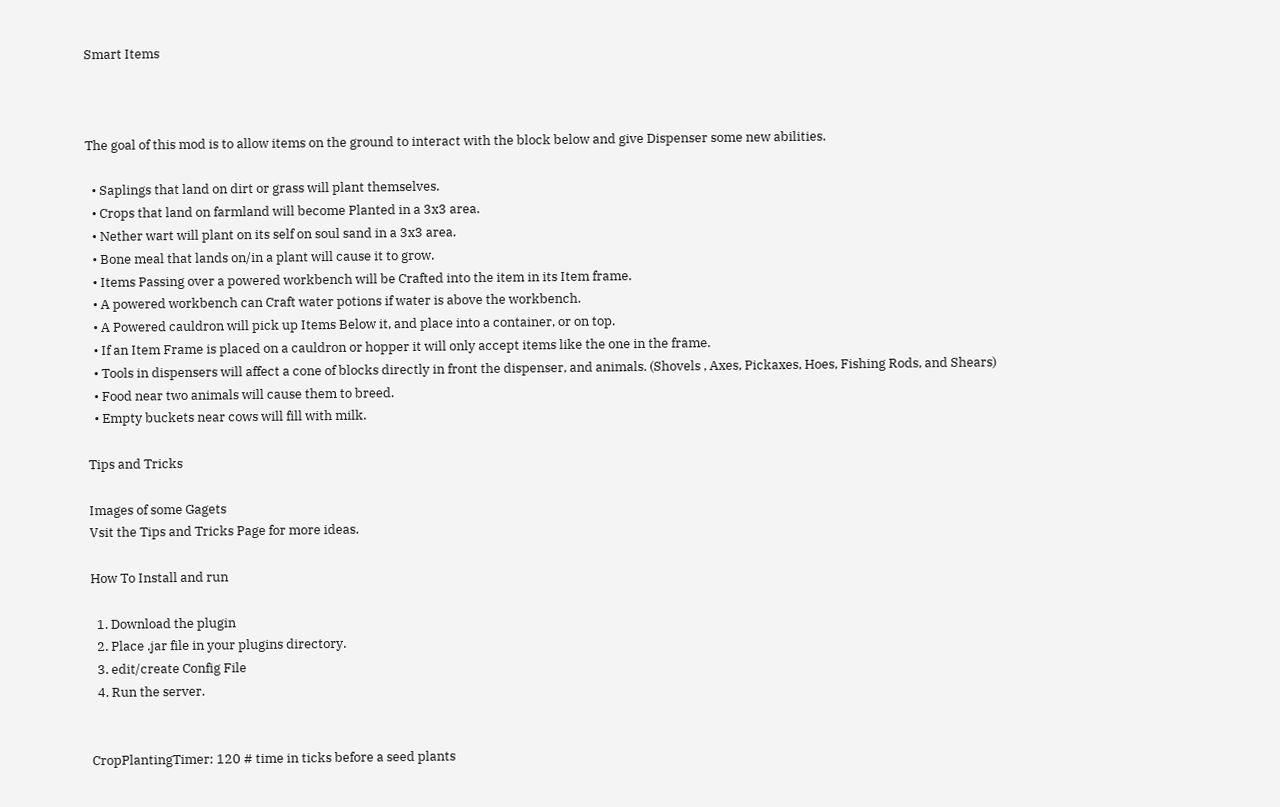Smart Items



The goal of this mod is to allow items on the ground to interact with the block below and give Dispenser some new abilities.

  • Saplings that land on dirt or grass will plant themselves.
  • Crops that land on farmland will become Planted in a 3x3 area.
  • Nether wart will plant on its self on soul sand in a 3x3 area.
  • Bone meal that lands on/in a plant will cause it to grow.
  • Items Passing over a powered workbench will be Crafted into the item in its Item frame.
  • A powered workbench can Craft water potions if water is above the workbench.
  • A Powered cauldron will pick up Items Below it, and place into a container, or on top.
  • If an Item Frame is placed on a cauldron or hopper it will only accept items like the one in the frame.
  • Tools in dispensers will affect a cone of blocks directly in front the dispenser, and animals. (Shovels , Axes, Pickaxes, Hoes, Fishing Rods, and Shears)
  • Food near two animals will cause them to breed.
  • Empty buckets near cows will fill with milk.

Tips and Tricks

Images of some Gagets
Vsit the Tips and Tricks Page for more ideas.

How To Install and run

  1. Download the plugin
  2. Place .jar file in your plugins directory.
  3. edit/create Config File
  4. Run the server.


CropPlantingTimer: 120 # time in ticks before a seed plants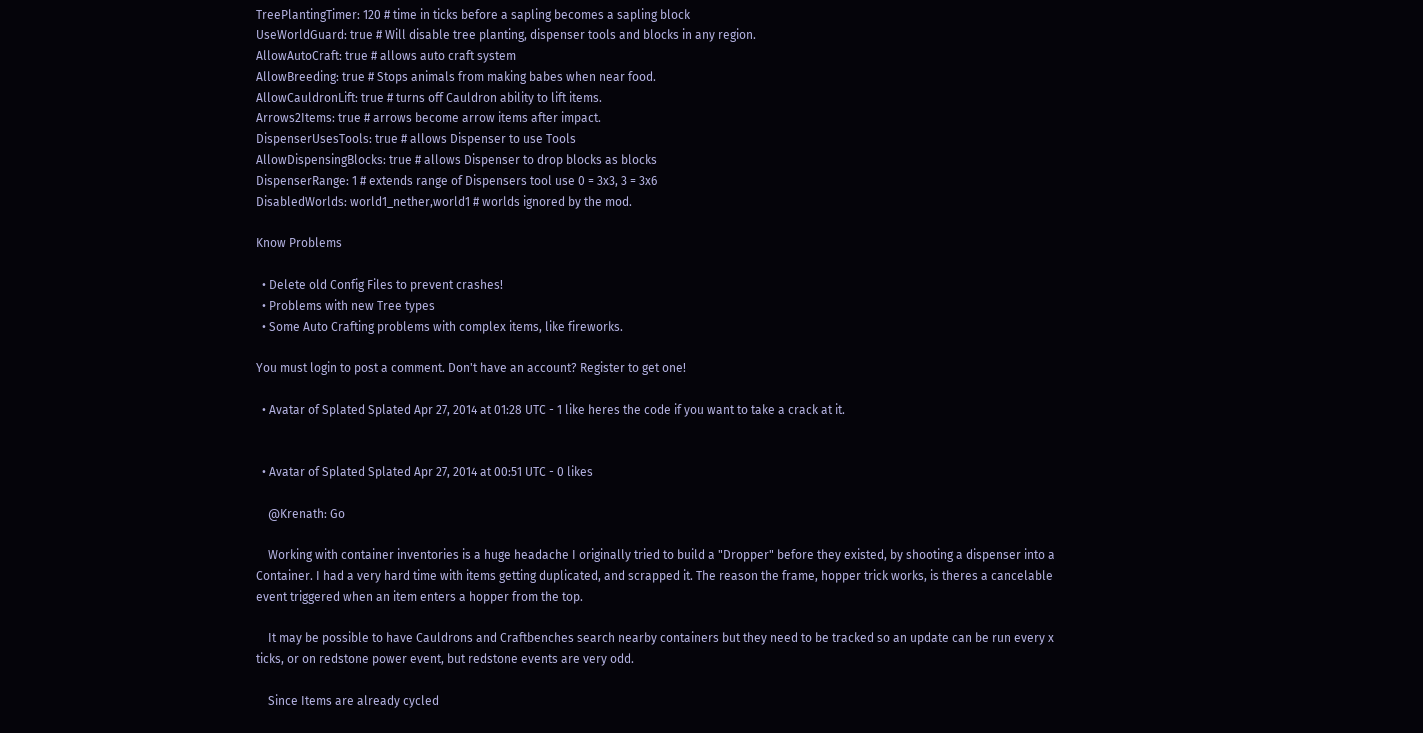TreePlantingTimer: 120 # time in ticks before a sapling becomes a sapling block
UseWorldGuard: true # Will disable tree planting, dispenser tools and blocks in any region.
AllowAutoCraft: true # allows auto craft system
AllowBreeding: true # Stops animals from making babes when near food.
AllowCauldronLift: true # turns off Cauldron ability to lift items.
Arrows2Items: true # arrows become arrow items after impact.
DispenserUsesTools: true # allows Dispenser to use Tools
AllowDispensingBlocks: true # allows Dispenser to drop blocks as blocks
DispenserRange: 1 # extends range of Dispensers tool use 0 = 3x3, 3 = 3x6
DisabledWorlds: world1_nether,world1 # worlds ignored by the mod.

Know Problems

  • Delete old Config Files to prevent crashes!
  • Problems with new Tree types
  • Some Auto Crafting problems with complex items, like fireworks.

You must login to post a comment. Don't have an account? Register to get one!

  • Avatar of Splated Splated Apr 27, 2014 at 01:28 UTC - 1 like heres the code if you want to take a crack at it.


  • Avatar of Splated Splated Apr 27, 2014 at 00:51 UTC - 0 likes

    @Krenath: Go

    Working with container inventories is a huge headache I originally tried to build a "Dropper" before they existed, by shooting a dispenser into a Container. I had a very hard time with items getting duplicated, and scrapped it. The reason the frame, hopper trick works, is theres a cancelable event triggered when an item enters a hopper from the top.

    It may be possible to have Cauldrons and Craftbenches search nearby containers but they need to be tracked so an update can be run every x ticks, or on redstone power event, but redstone events are very odd.

    Since Items are already cycled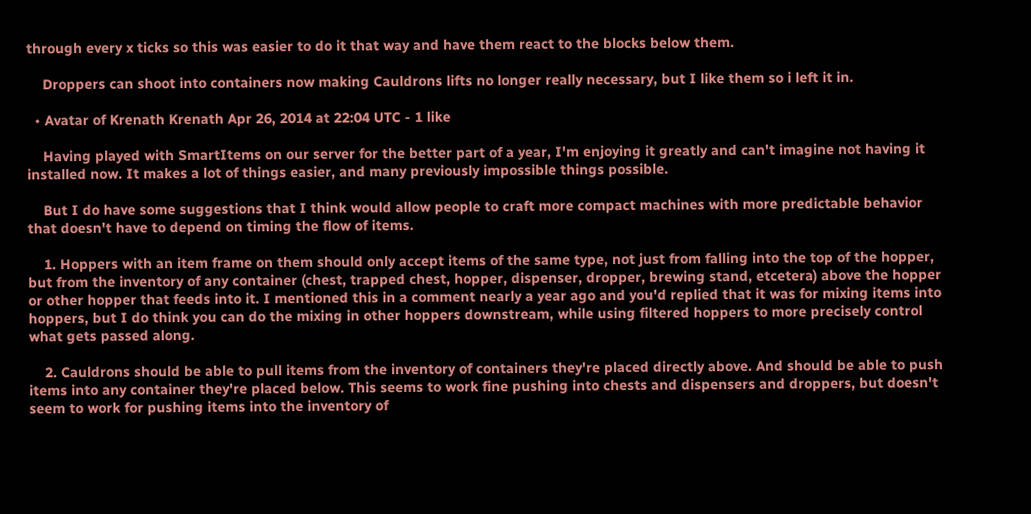through every x ticks so this was easier to do it that way and have them react to the blocks below them.

    Droppers can shoot into containers now making Cauldrons lifts no longer really necessary, but I like them so i left it in.

  • Avatar of Krenath Krenath Apr 26, 2014 at 22:04 UTC - 1 like

    Having played with SmartItems on our server for the better part of a year, I'm enjoying it greatly and can't imagine not having it installed now. It makes a lot of things easier, and many previously impossible things possible.

    But I do have some suggestions that I think would allow people to craft more compact machines with more predictable behavior that doesn't have to depend on timing the flow of items.

    1. Hoppers with an item frame on them should only accept items of the same type, not just from falling into the top of the hopper, but from the inventory of any container (chest, trapped chest, hopper, dispenser, dropper, brewing stand, etcetera) above the hopper or other hopper that feeds into it. I mentioned this in a comment nearly a year ago and you'd replied that it was for mixing items into hoppers, but I do think you can do the mixing in other hoppers downstream, while using filtered hoppers to more precisely control what gets passed along.

    2. Cauldrons should be able to pull items from the inventory of containers they're placed directly above. And should be able to push items into any container they're placed below. This seems to work fine pushing into chests and dispensers and droppers, but doesn't seem to work for pushing items into the inventory of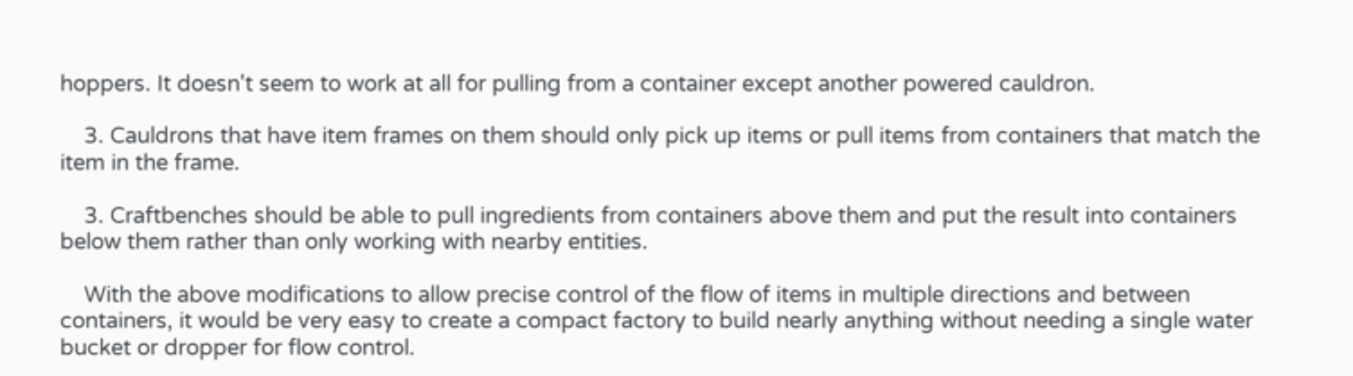hoppers. It doesn't seem to work at all for pulling from a container except another powered cauldron.

    3. Cauldrons that have item frames on them should only pick up items or pull items from containers that match the item in the frame.

    3. Craftbenches should be able to pull ingredients from containers above them and put the result into containers below them rather than only working with nearby entities.

    With the above modifications to allow precise control of the flow of items in multiple directions and between containers, it would be very easy to create a compact factory to build nearly anything without needing a single water bucket or dropper for flow control.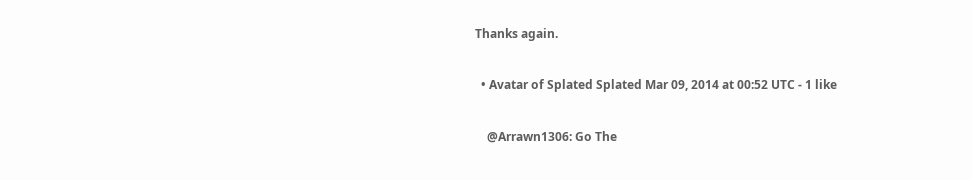Thanks again.

  • Avatar of Splated Splated Mar 09, 2014 at 00:52 UTC - 1 like

    @Arrawn1306: Go The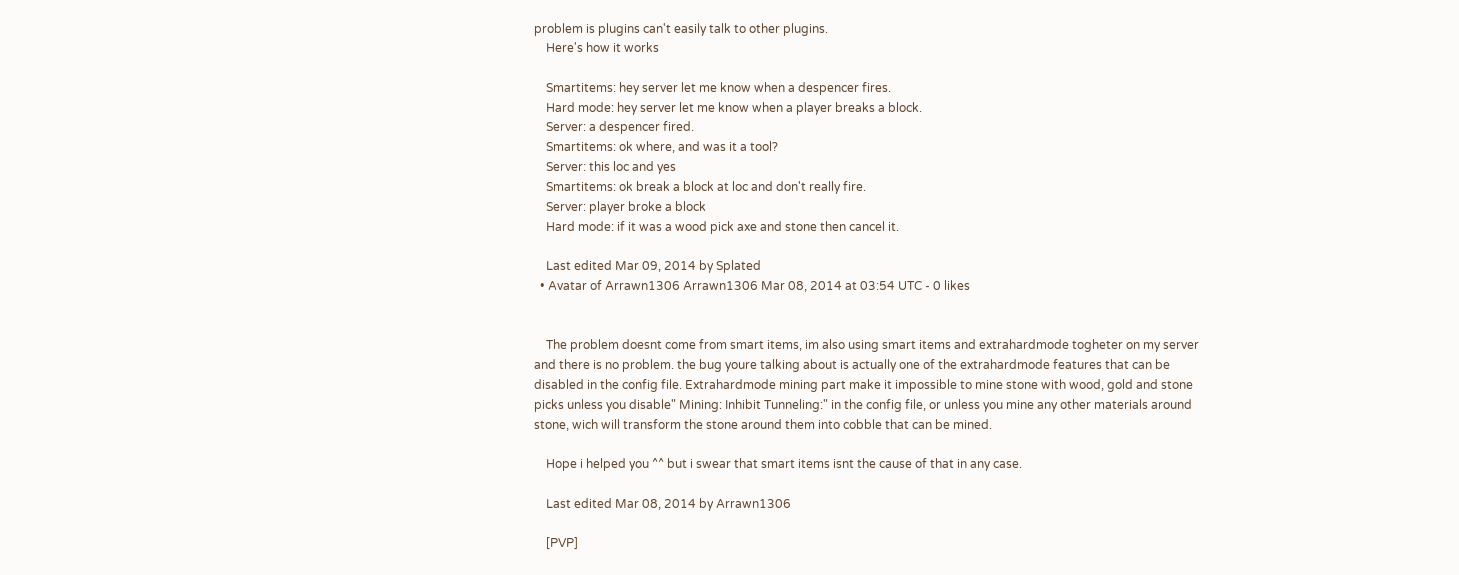problem is plugins can't easily talk to other plugins.
    Here's how it works

    Smartitems: hey server let me know when a despencer fires.
    Hard mode: hey server let me know when a player breaks a block.
    Server: a despencer fired.
    Smartitems: ok where, and was it a tool?
    Server: this loc and yes
    Smartitems: ok break a block at loc and don't really fire.
    Server: player broke a block
    Hard mode: if it was a wood pick axe and stone then cancel it.

    Last edited Mar 09, 2014 by Splated
  • Avatar of Arrawn1306 Arrawn1306 Mar 08, 2014 at 03:54 UTC - 0 likes


    The problem doesnt come from smart items, im also using smart items and extrahardmode togheter on my server and there is no problem. the bug youre talking about is actually one of the extrahardmode features that can be disabled in the config file. Extrahardmode mining part make it impossible to mine stone with wood, gold and stone picks unless you disable" Mining: Inhibit Tunneling:" in the config file, or unless you mine any other materials around stone, wich will transform the stone around them into cobble that can be mined.

    Hope i helped you ^^ but i swear that smart items isnt the cause of that in any case.

    Last edited Mar 08, 2014 by Arrawn1306

    [PVP]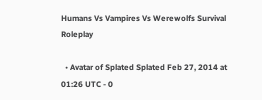Humans Vs Vampires Vs Werewolfs Survival Roleplay

  • Avatar of Splated Splated Feb 27, 2014 at 01:26 UTC - 0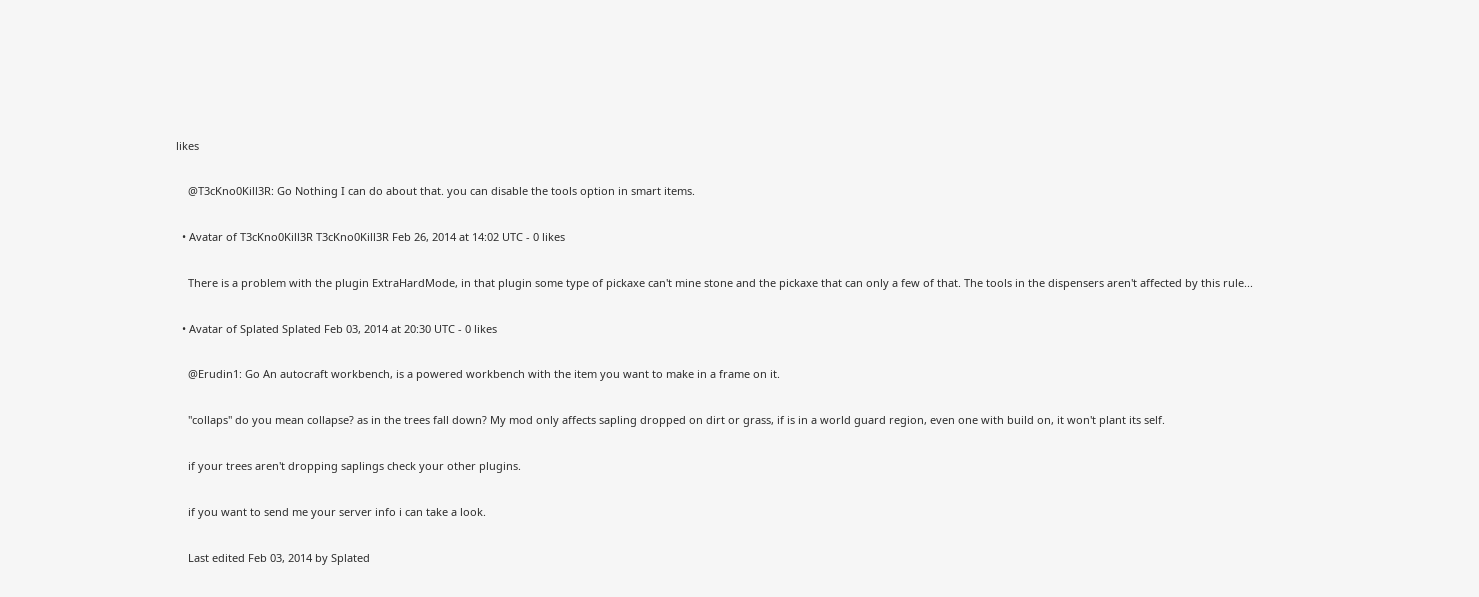likes

    @T3cKno0Kill3R: Go Nothing I can do about that. you can disable the tools option in smart items.

  • Avatar of T3cKno0Kill3R T3cKno0Kill3R Feb 26, 2014 at 14:02 UTC - 0 likes

    There is a problem with the plugin ExtraHardMode, in that plugin some type of pickaxe can't mine stone and the pickaxe that can only a few of that. The tools in the dispensers aren't affected by this rule...

  • Avatar of Splated Splated Feb 03, 2014 at 20:30 UTC - 0 likes

    @Erudin1: Go An autocraft workbench, is a powered workbench with the item you want to make in a frame on it.

    "collaps" do you mean collapse? as in the trees fall down? My mod only affects sapling dropped on dirt or grass, if is in a world guard region, even one with build on, it won't plant its self.

    if your trees aren't dropping saplings check your other plugins.

    if you want to send me your server info i can take a look.

    Last edited Feb 03, 2014 by Splated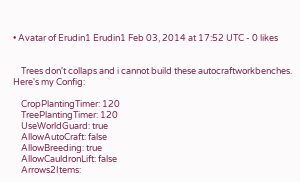• Avatar of Erudin1 Erudin1 Feb 03, 2014 at 17:52 UTC - 0 likes


    Trees don't collaps and i cannot build these autocraftworkbenches. Here's my Config:

    CropPlantingTimer: 120
    TreePlantingTimer: 120
    UseWorldGuard: true
    AllowAutoCraft: false
    AllowBreeding: true
    AllowCauldronLift: false
    Arrows2Items: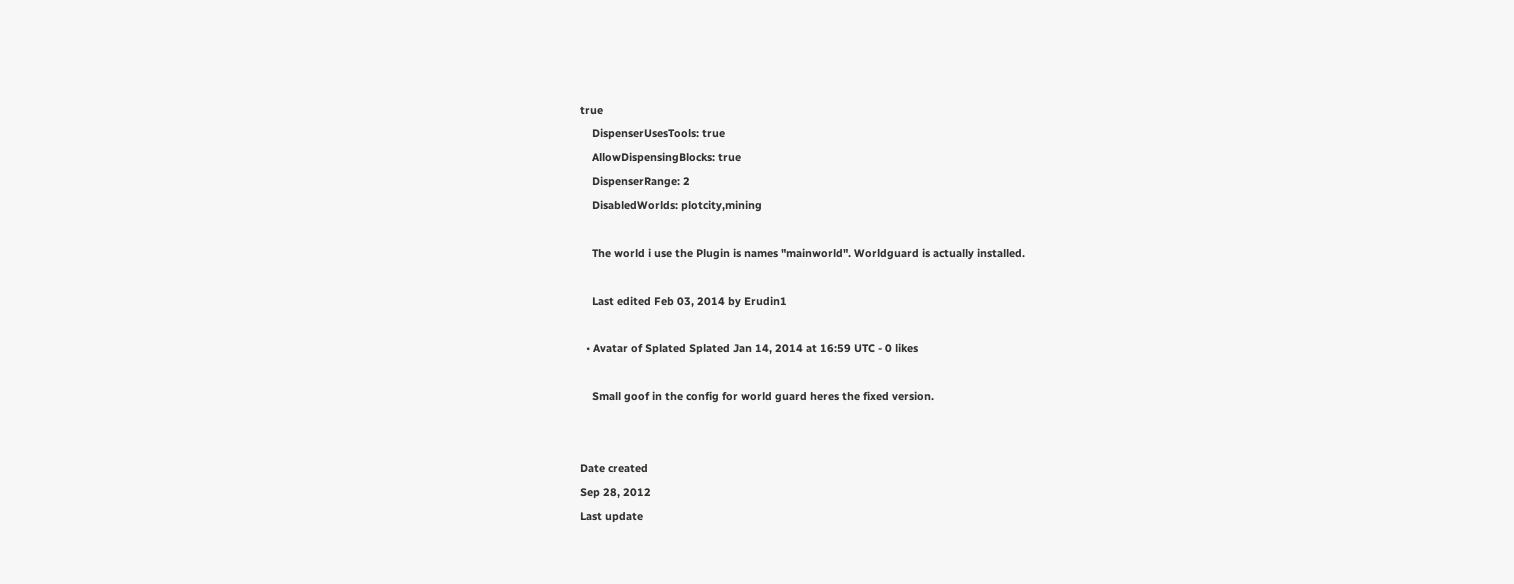true
    DispenserUsesTools: true
    AllowDispensingBlocks: true
    DispenserRange: 2
    DisabledWorlds: plotcity,mining

    The world i use the Plugin is names "mainworld". Worldguard is actually installed.

    Last edited Feb 03, 2014 by Erudin1

  • Avatar of Splated Splated Jan 14, 2014 at 16:59 UTC - 0 likes

    Small goof in the config for world guard heres the fixed version.


Date created
Sep 28, 2012
Last update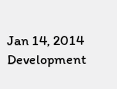Jan 14, 2014
Development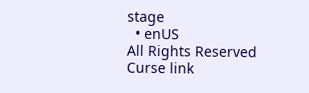stage
  • enUS
All Rights Reserved
Curse link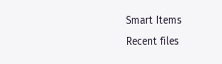Smart Items
Recent files